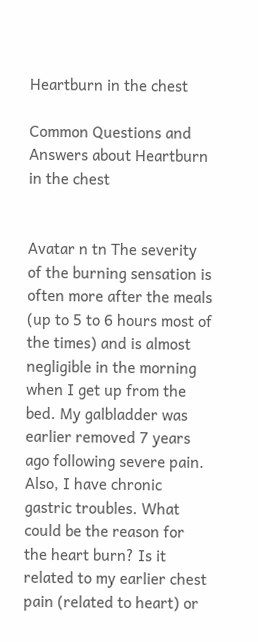Heartburn in the chest

Common Questions and Answers about Heartburn in the chest


Avatar n tn The severity of the burning sensation is often more after the meals (up to 5 to 6 hours most of the times) and is almost negligible in the morning when I get up from the bed. My galbladder was earlier removed 7 years ago following severe pain. Also, I have chronic gastric troubles. What could be the reason for the heart burn? Is it related to my earlier chest pain (related to heart) or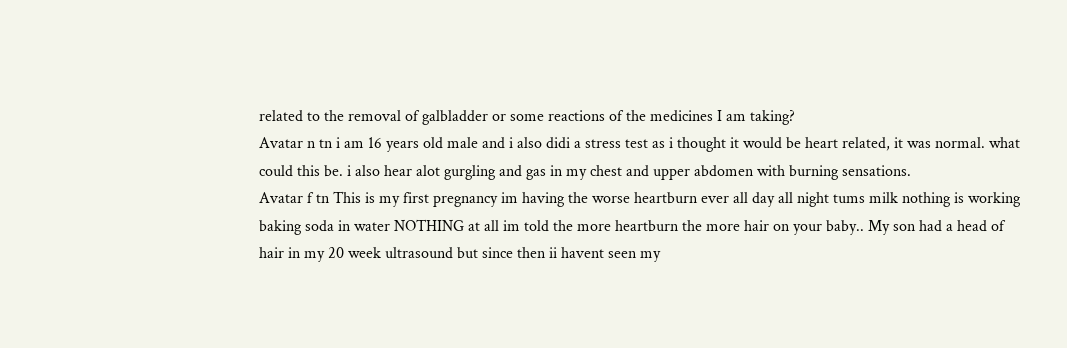related to the removal of galbladder or some reactions of the medicines I am taking?
Avatar n tn i am 16 years old male and i also didi a stress test as i thought it would be heart related, it was normal. what could this be. i also hear alot gurgling and gas in my chest and upper abdomen with burning sensations.
Avatar f tn This is my first pregnancy im having the worse heartburn ever all day all night tums milk nothing is working baking soda in water NOTHING at all im told the more heartburn the more hair on your baby.. My son had a head of hair in my 20 week ultrasound but since then ii havent seen my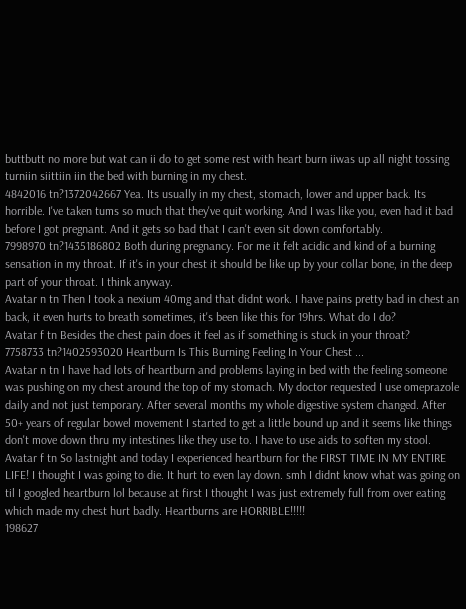buttbutt no more but wat can ii do to get some rest with heart burn iiwas up all night tossing turniin siittiin iin the bed with burning in my chest.
4842016 tn?1372042667 Yea. Its usually in my chest, stomach, lower and upper back. Its horrible. I've taken tums so much that they've quit working. And I was like you, even had it bad before I got pregnant. And it gets so bad that I can't even sit down comfortably.
7998970 tn?1435186802 Both during pregnancy. For me it felt acidic and kind of a burning sensation in my throat. If it's in your chest it should be like up by your collar bone, in the deep part of your throat. I think anyway.
Avatar n tn Then I took a nexium 40mg and that didnt work. I have pains pretty bad in chest an back, it even hurts to breath sometimes, it's been like this for 19hrs. What do I do?
Avatar f tn Besides the chest pain does it feel as if something is stuck in your throat?
7758733 tn?1402593020 Heartburn Is This Burning Feeling In Your Chest ...
Avatar n tn I have had lots of heartburn and problems laying in bed with the feeling someone was pushing on my chest around the top of my stomach. My doctor requested I use omeprazole daily and not just temporary. After several months my whole digestive system changed. After 50+ years of regular bowel movement I started to get a little bound up and it seems like things don't move down thru my intestines like they use to. I have to use aids to soften my stool.
Avatar f tn So lastnight and today I experienced heartburn for the FIRST TIME IN MY ENTIRE LIFE! I thought I was going to die. It hurt to even lay down. smh I didnt know what was going on til I googled heartburn lol because at first I thought I was just extremely full from over eating which made my chest hurt badly. Heartburns are HORRIBLE!!!!!
198627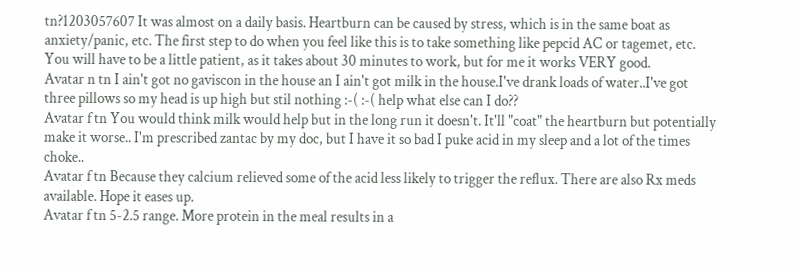tn?1203057607 It was almost on a daily basis. Heartburn can be caused by stress, which is in the same boat as anxiety/panic, etc. The first step to do when you feel like this is to take something like pepcid AC or tagemet, etc. You will have to be a little patient, as it takes about 30 minutes to work, but for me it works VERY good.
Avatar n tn I ain't got no gaviscon in the house an I ain't got milk in the house.I've drank loads of water..I've got three pillows so my head is up high but stil nothing :-( :-( help what else can I do??
Avatar f tn You would think milk would help but in the long run it doesn't. It'll "coat" the heartburn but potentially make it worse.. I'm prescribed zantac by my doc, but I have it so bad I puke acid in my sleep and a lot of the times choke..
Avatar f tn Because they calcium relieved some of the acid less likely to trigger the reflux. There are also Rx meds available. Hope it eases up.
Avatar f tn 5-2.5 range. More protein in the meal results in a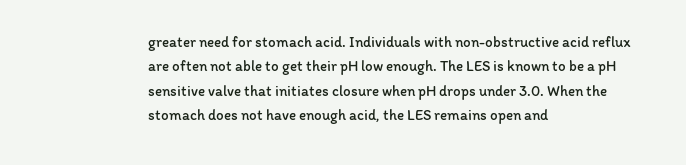greater need for stomach acid. Individuals with non-obstructive acid reflux are often not able to get their pH low enough. The LES is known to be a pH sensitive valve that initiates closure when pH drops under 3.0. When the stomach does not have enough acid, the LES remains open and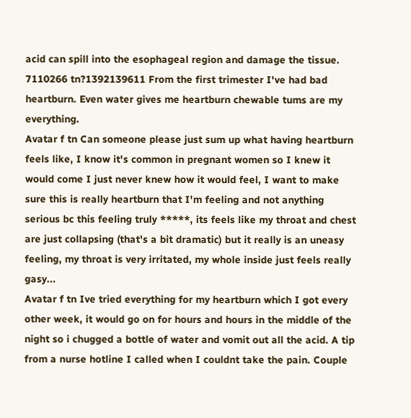acid can spill into the esophageal region and damage the tissue.
7110266 tn?1392139611 From the first trimester I've had bad heartburn. Even water gives me heartburn chewable tums are my everything.
Avatar f tn Can someone please just sum up what having heartburn feels like, I know it's common in pregnant women so I knew it would come I just never knew how it would feel, I want to make sure this is really heartburn that I'm feeling and not anything serious bc this feeling truly *****, its feels like my throat and chest are just collapsing (that's a bit dramatic) but it really is an uneasy feeling, my throat is very irritated, my whole inside just feels really gasy...
Avatar f tn Ive tried everything for my heartburn which I got every other week, it would go on for hours and hours in the middle of the night so i chugged a bottle of water and vomit out all the acid. A tip from a nurse hotline I called when I couldnt take the pain. Couple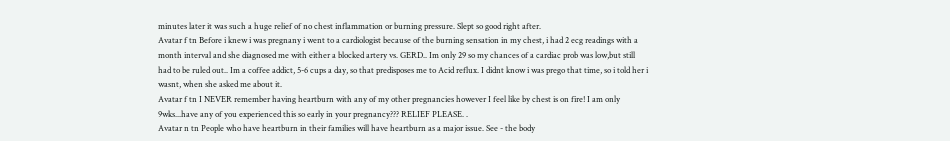minutes later it was such a huge relief of no chest inflammation or burning pressure. Slept so good right after.
Avatar f tn Before i knew i was pregnany i went to a cardiologist because of the burning sensation in my chest, i had 2 ecg readings with a month interval and she diagnosed me with either a blocked artery vs. GERD.. Im only 29 so my chances of a cardiac prob was low,but still had to be ruled out.. Im a coffee addict, 5-6 cups a day, so that predisposes me to Acid reflux. I didnt know i was prego that time, so i told her i wasnt, when she asked me about it.
Avatar f tn I NEVER remember having heartburn with any of my other pregnancies however I feel like by chest is on fire! I am only 9wks...have any of you experienced this so early in your pregnancy??? RELIEF PLEASE. .
Avatar n tn People who have heartburn in their families will have heartburn as a major issue. See - the body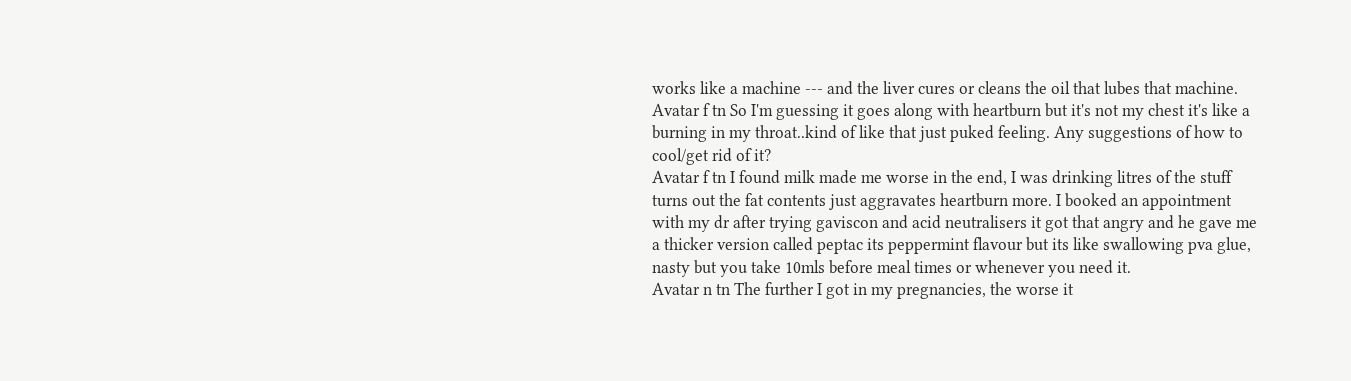works like a machine --- and the liver cures or cleans the oil that lubes that machine.
Avatar f tn So I'm guessing it goes along with heartburn but it's not my chest it's like a burning in my throat..kind of like that just puked feeling. Any suggestions of how to cool/get rid of it?
Avatar f tn I found milk made me worse in the end, I was drinking litres of the stuff turns out the fat contents just aggravates heartburn more. I booked an appointment with my dr after trying gaviscon and acid neutralisers it got that angry and he gave me a thicker version called peptac its peppermint flavour but its like swallowing pva glue, nasty but you take 10mls before meal times or whenever you need it.
Avatar n tn The further I got in my pregnancies, the worse it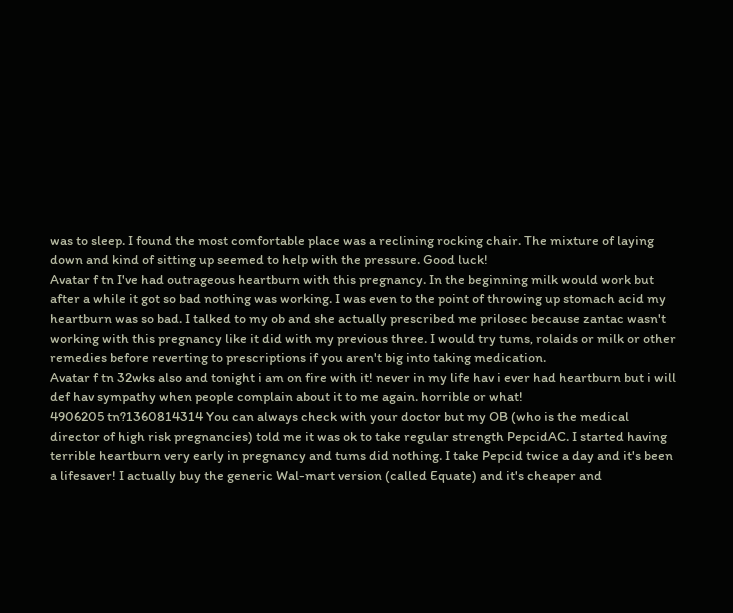was to sleep. I found the most comfortable place was a reclining rocking chair. The mixture of laying down and kind of sitting up seemed to help with the pressure. Good luck!
Avatar f tn I've had outrageous heartburn with this pregnancy. In the beginning milk would work but after a while it got so bad nothing was working. I was even to the point of throwing up stomach acid my heartburn was so bad. I talked to my ob and she actually prescribed me prilosec because zantac wasn't working with this pregnancy like it did with my previous three. I would try tums, rolaids or milk or other remedies before reverting to prescriptions if you aren't big into taking medication.
Avatar f tn 32wks also and tonight i am on fire with it! never in my life hav i ever had heartburn but i will def hav sympathy when people complain about it to me again. horrible or what!
4906205 tn?1360814314 You can always check with your doctor but my OB (who is the medical director of high risk pregnancies) told me it was ok to take regular strength PepcidAC. I started having terrible heartburn very early in pregnancy and tums did nothing. I take Pepcid twice a day and it's been a lifesaver! I actually buy the generic Wal-mart version (called Equate) and it's cheaper and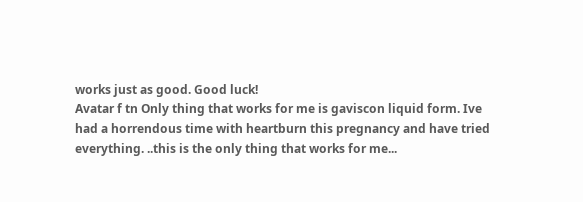works just as good. Good luck!
Avatar f tn Only thing that works for me is gaviscon liquid form. Ive had a horrendous time with heartburn this pregnancy and have tried everything. ..this is the only thing that works for me...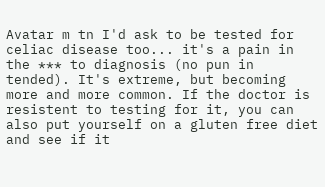Avatar m tn I'd ask to be tested for celiac disease too... it's a pain in the *** to diagnosis (no pun in tended). It's extreme, but becoming more and more common. If the doctor is resistent to testing for it, you can also put yourself on a gluten free diet and see if it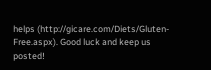helps (http://gicare.com/Diets/Gluten-Free.aspx). Good luck and keep us posted!